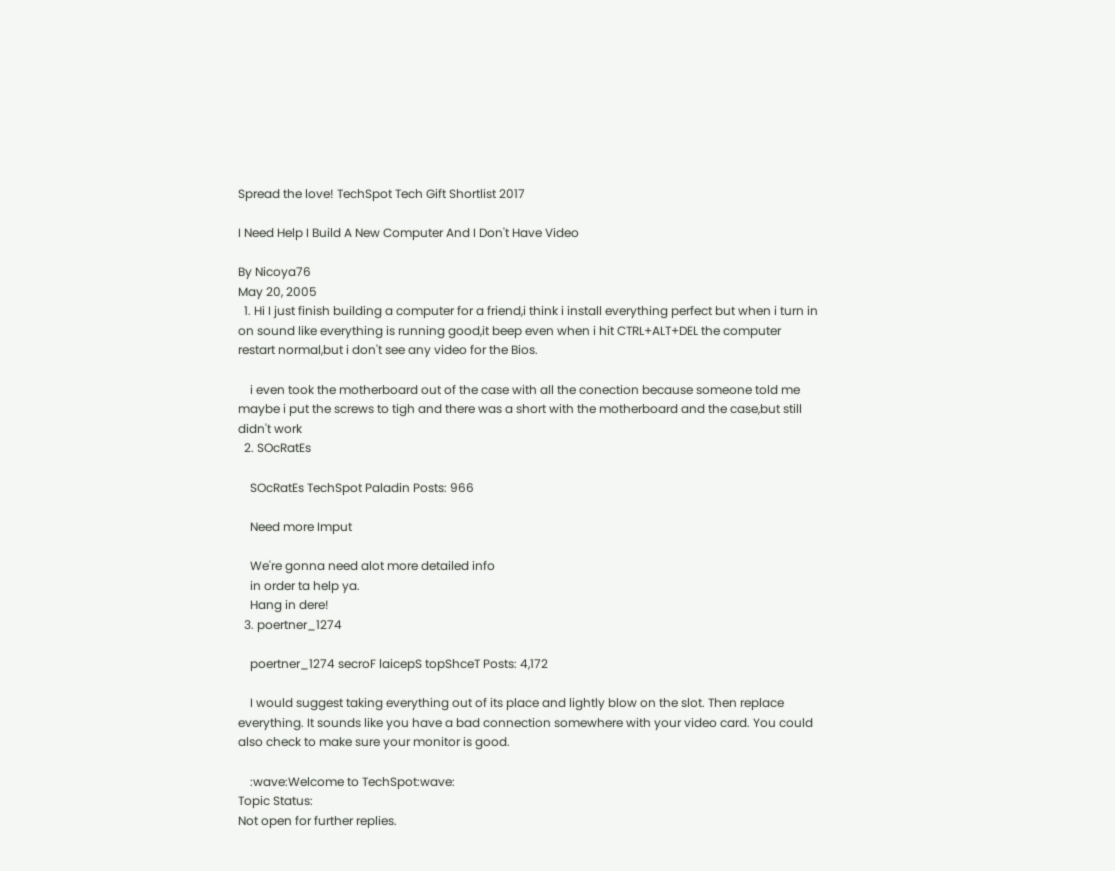Spread the love! TechSpot Tech Gift Shortlist 2017

I Need Help I Build A New Computer And I Don't Have Video

By Nicoya76
May 20, 2005
  1. Hi I just finish building a computer for a friend,i think i install everything perfect but when i turn in on sound like everything is running good,it beep even when i hit CTRL+ALT+DEL the computer restart normal,but i don't see any video for the Bios.

    i even took the motherboard out of the case with all the conection because someone told me maybe i put the screws to tigh and there was a short with the motherboard and the case,but still didn't work
  2. SOcRatEs

    SOcRatEs TechSpot Paladin Posts: 966

    Need more Imput

    We're gonna need alot more detailed info
    in order ta help ya.
    Hang in dere!
  3. poertner_1274

    poertner_1274 secroF laicepS topShceT Posts: 4,172

    I would suggest taking everything out of its place and lightly blow on the slot. Then replace everything. It sounds like you have a bad connection somewhere with your video card. You could also check to make sure your monitor is good.

    :wave:Welcome to TechSpot:wave:
Topic Status:
Not open for further replies.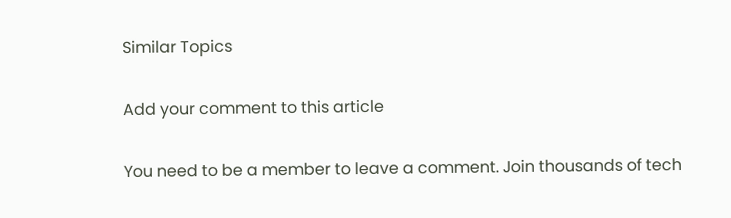Similar Topics

Add your comment to this article

You need to be a member to leave a comment. Join thousands of tech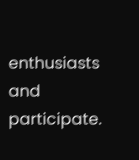enthusiasts and participate.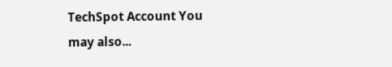TechSpot Account You may also...